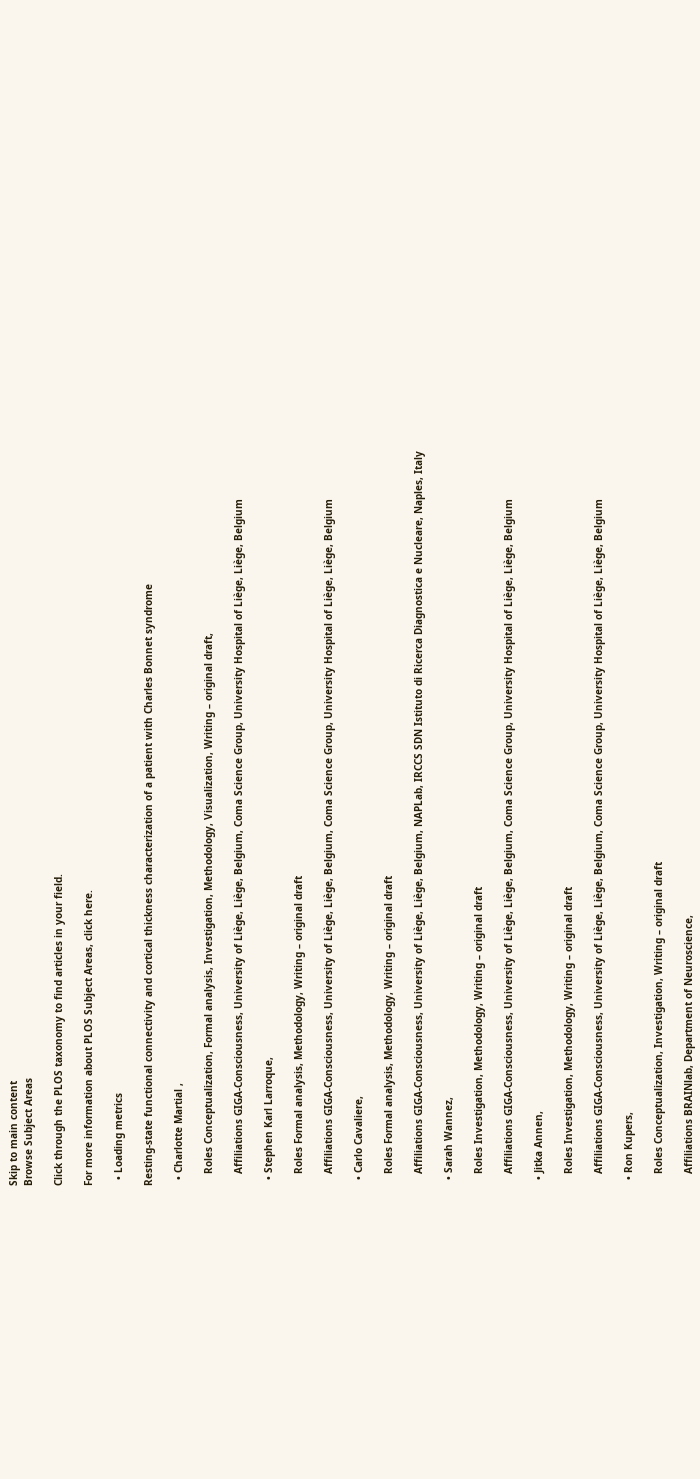Skip to main content
Browse Subject Areas

Click through the PLOS taxonomy to find articles in your field.

For more information about PLOS Subject Areas, click here.

  • Loading metrics

Resting-state functional connectivity and cortical thickness characterization of a patient with Charles Bonnet syndrome

  • Charlotte Martial ,

    Roles Conceptualization, Formal analysis, Investigation, Methodology, Visualization, Writing – original draft,

    Affiliations GIGA-Consciousness, University of Liège, Liège, Belgium, Coma Science Group, University Hospital of Liège, Liège, Belgium

  • Stephen Karl Larroque,

    Roles Formal analysis, Methodology, Writing – original draft

    Affiliations GIGA-Consciousness, University of Liège, Liège, Belgium, Coma Science Group, University Hospital of Liège, Liège, Belgium

  • Carlo Cavaliere,

    Roles Formal analysis, Methodology, Writing – original draft

    Affiliations GIGA-Consciousness, University of Liège, Liège, Belgium, NAPLab, IRCCS SDN Istituto di Ricerca Diagnostica e Nucleare, Naples, Italy

  • Sarah Wannez,

    Roles Investigation, Methodology, Writing – original draft

    Affiliations GIGA-Consciousness, University of Liège, Liège, Belgium, Coma Science Group, University Hospital of Liège, Liège, Belgium

  • Jitka Annen,

    Roles Investigation, Methodology, Writing – original draft

    Affiliations GIGA-Consciousness, University of Liège, Liège, Belgium, Coma Science Group, University Hospital of Liège, Liège, Belgium

  • Ron Kupers,

    Roles Conceptualization, Investigation, Writing – original draft

    Affiliations BRAINlab, Department of Neuroscience,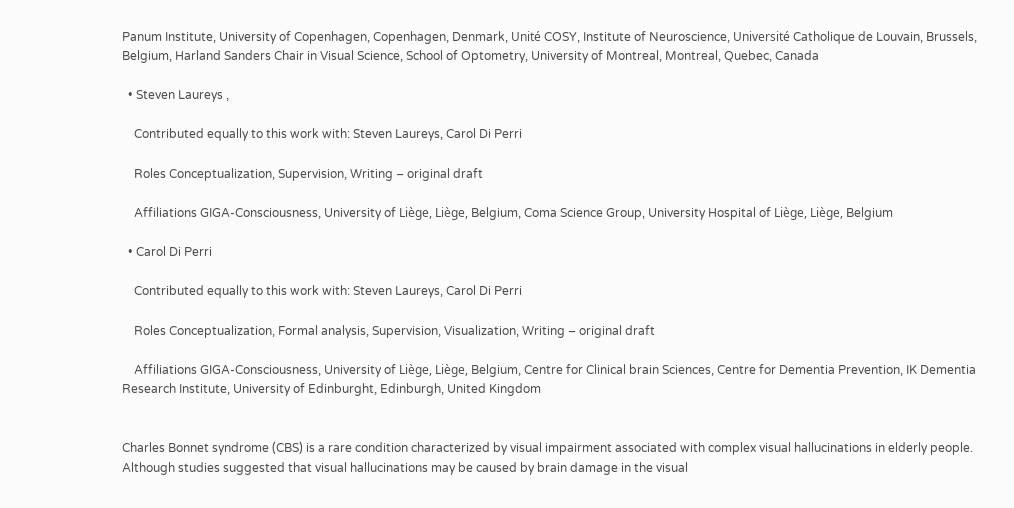Panum Institute, University of Copenhagen, Copenhagen, Denmark, Unité COSY, Institute of Neuroscience, Université Catholique de Louvain, Brussels, Belgium, Harland Sanders Chair in Visual Science, School of Optometry, University of Montreal, Montreal, Quebec, Canada

  • Steven Laureys ,

    Contributed equally to this work with: Steven Laureys, Carol Di Perri

    Roles Conceptualization, Supervision, Writing – original draft

    Affiliations GIGA-Consciousness, University of Liège, Liège, Belgium, Coma Science Group, University Hospital of Liège, Liège, Belgium

  • Carol Di Perri

    Contributed equally to this work with: Steven Laureys, Carol Di Perri

    Roles Conceptualization, Formal analysis, Supervision, Visualization, Writing – original draft

    Affiliations GIGA-Consciousness, University of Liège, Liège, Belgium, Centre for Clinical brain Sciences, Centre for Dementia Prevention, IK Dementia Research Institute, University of Edinburght, Edinburgh, United Kingdom


Charles Bonnet syndrome (CBS) is a rare condition characterized by visual impairment associated with complex visual hallucinations in elderly people. Although studies suggested that visual hallucinations may be caused by brain damage in the visual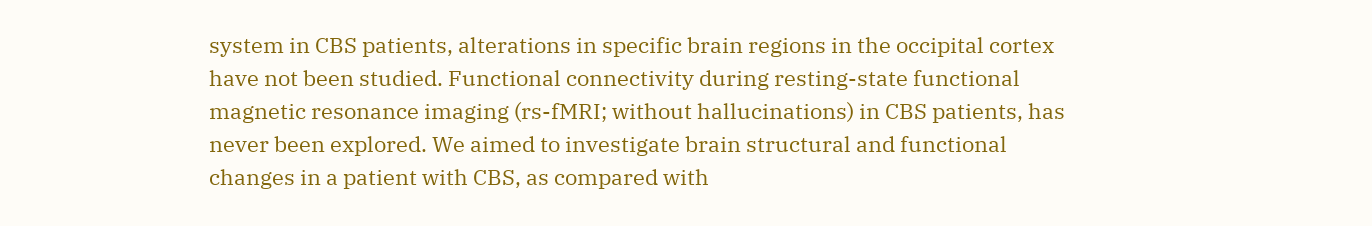system in CBS patients, alterations in specific brain regions in the occipital cortex have not been studied. Functional connectivity during resting-state functional magnetic resonance imaging (rs-fMRI; without hallucinations) in CBS patients, has never been explored. We aimed to investigate brain structural and functional changes in a patient with CBS, as compared with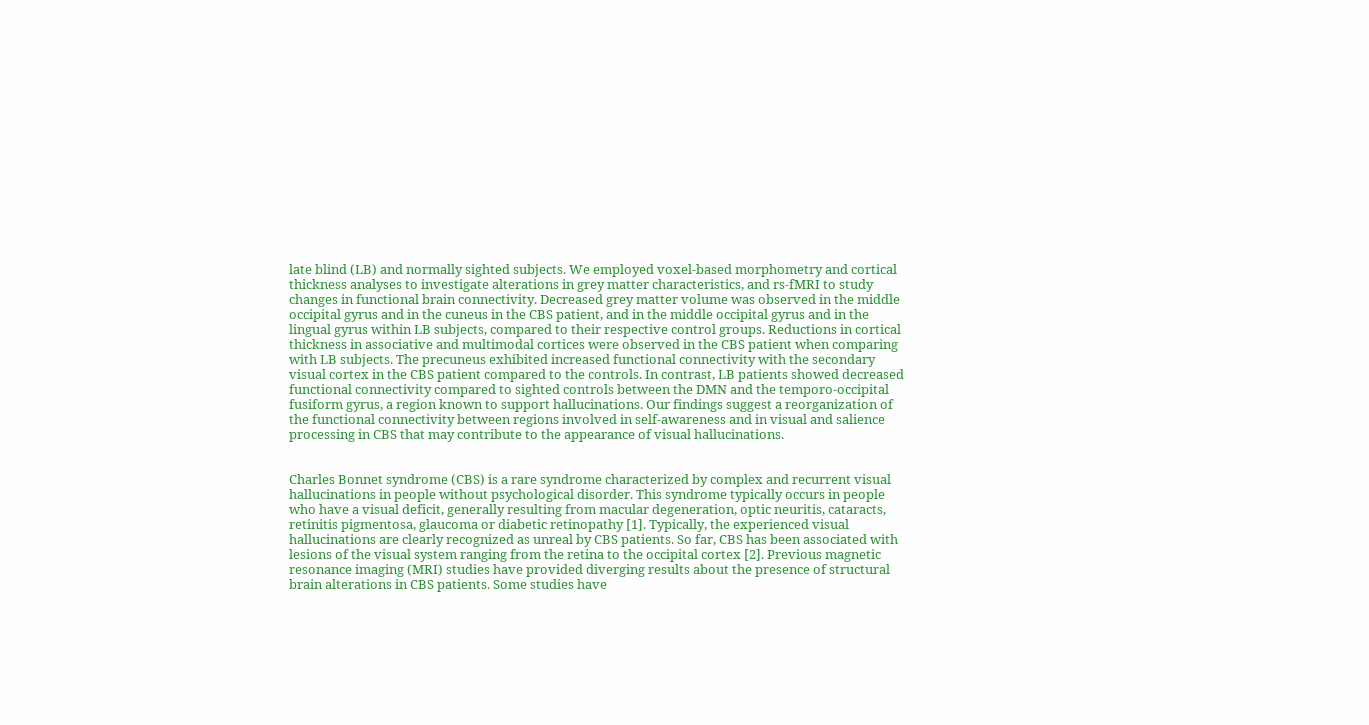late blind (LB) and normally sighted subjects. We employed voxel-based morphometry and cortical thickness analyses to investigate alterations in grey matter characteristics, and rs-fMRI to study changes in functional brain connectivity. Decreased grey matter volume was observed in the middle occipital gyrus and in the cuneus in the CBS patient, and in the middle occipital gyrus and in the lingual gyrus within LB subjects, compared to their respective control groups. Reductions in cortical thickness in associative and multimodal cortices were observed in the CBS patient when comparing with LB subjects. The precuneus exhibited increased functional connectivity with the secondary visual cortex in the CBS patient compared to the controls. In contrast, LB patients showed decreased functional connectivity compared to sighted controls between the DMN and the temporo-occipital fusiform gyrus, a region known to support hallucinations. Our findings suggest a reorganization of the functional connectivity between regions involved in self-awareness and in visual and salience processing in CBS that may contribute to the appearance of visual hallucinations.


Charles Bonnet syndrome (CBS) is a rare syndrome characterized by complex and recurrent visual hallucinations in people without psychological disorder. This syndrome typically occurs in people who have a visual deficit, generally resulting from macular degeneration, optic neuritis, cataracts, retinitis pigmentosa, glaucoma or diabetic retinopathy [1]. Typically, the experienced visual hallucinations are clearly recognized as unreal by CBS patients. So far, CBS has been associated with lesions of the visual system ranging from the retina to the occipital cortex [2]. Previous magnetic resonance imaging (MRI) studies have provided diverging results about the presence of structural brain alterations in CBS patients. Some studies have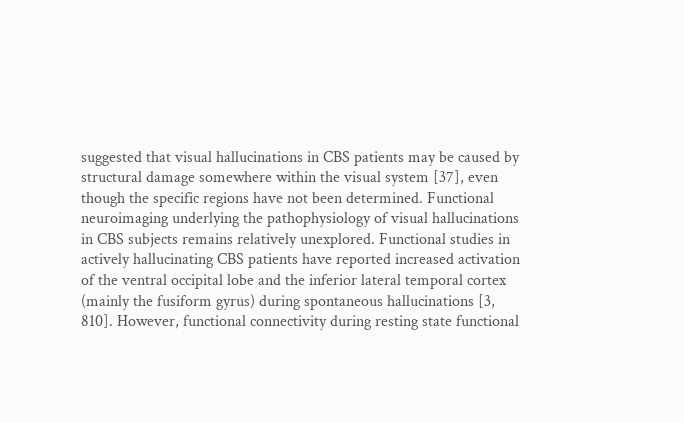suggested that visual hallucinations in CBS patients may be caused by structural damage somewhere within the visual system [37], even though the specific regions have not been determined. Functional neuroimaging underlying the pathophysiology of visual hallucinations in CBS subjects remains relatively unexplored. Functional studies in actively hallucinating CBS patients have reported increased activation of the ventral occipital lobe and the inferior lateral temporal cortex (mainly the fusiform gyrus) during spontaneous hallucinations [3, 810]. However, functional connectivity during resting state functional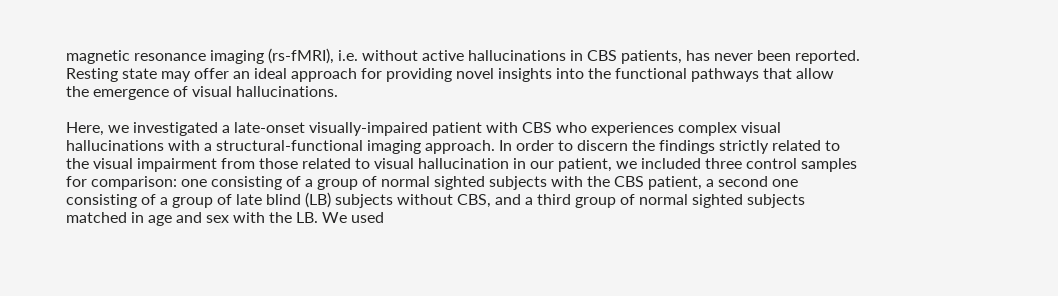magnetic resonance imaging (rs-fMRI), i.e. without active hallucinations in CBS patients, has never been reported. Resting state may offer an ideal approach for providing novel insights into the functional pathways that allow the emergence of visual hallucinations.

Here, we investigated a late-onset visually-impaired patient with CBS who experiences complex visual hallucinations with a structural-functional imaging approach. In order to discern the findings strictly related to the visual impairment from those related to visual hallucination in our patient, we included three control samples for comparison: one consisting of a group of normal sighted subjects with the CBS patient, a second one consisting of a group of late blind (LB) subjects without CBS, and a third group of normal sighted subjects matched in age and sex with the LB. We used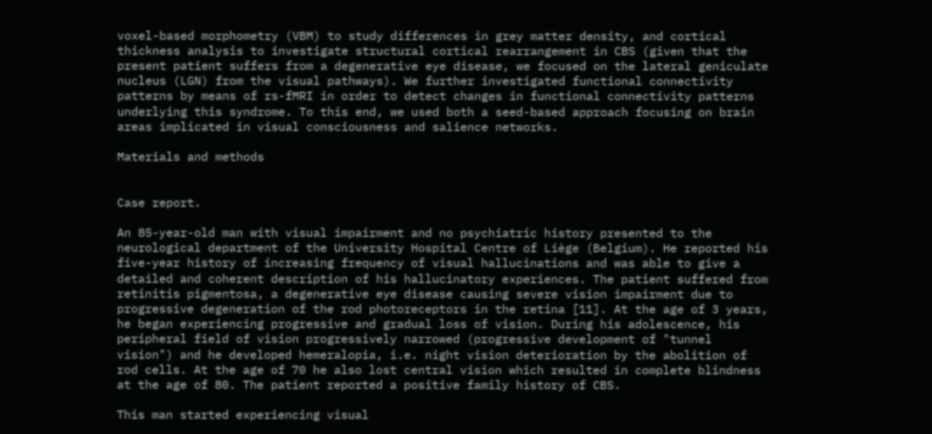voxel-based morphometry (VBM) to study differences in grey matter density, and cortical thickness analysis to investigate structural cortical rearrangement in CBS (given that the present patient suffers from a degenerative eye disease, we focused on the lateral geniculate nucleus (LGN) from the visual pathways). We further investigated functional connectivity patterns by means of rs-fMRI in order to detect changes in functional connectivity patterns underlying this syndrome. To this end, we used both a seed-based approach focusing on brain areas implicated in visual consciousness and salience networks.

Materials and methods


Case report.

An 85-year-old man with visual impairment and no psychiatric history presented to the neurological department of the University Hospital Centre of Liège (Belgium). He reported his five-year history of increasing frequency of visual hallucinations and was able to give a detailed and coherent description of his hallucinatory experiences. The patient suffered from retinitis pigmentosa, a degenerative eye disease causing severe vision impairment due to progressive degeneration of the rod photoreceptors in the retina [11]. At the age of 3 years, he began experiencing progressive and gradual loss of vision. During his adolescence, his peripheral field of vision progressively narrowed (progressive development of "tunnel vision") and he developed hemeralopia, i.e. night vision deterioration by the abolition of rod cells. At the age of 70 he also lost central vision which resulted in complete blindness at the age of 80. The patient reported a positive family history of CBS.

This man started experiencing visual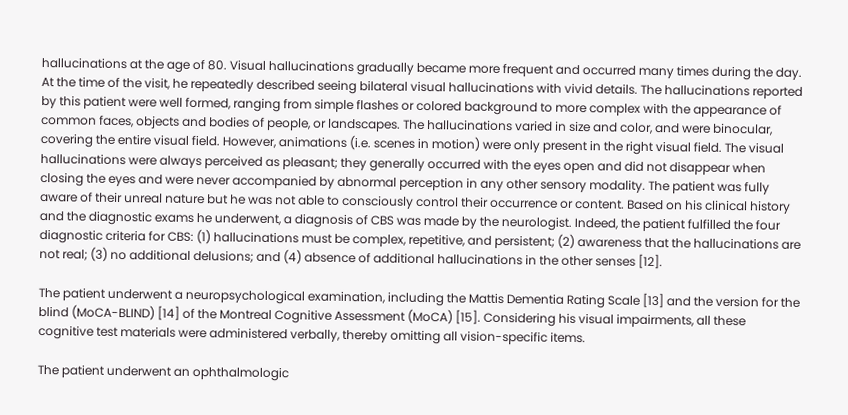hallucinations at the age of 80. Visual hallucinations gradually became more frequent and occurred many times during the day. At the time of the visit, he repeatedly described seeing bilateral visual hallucinations with vivid details. The hallucinations reported by this patient were well formed, ranging from simple flashes or colored background to more complex with the appearance of common faces, objects and bodies of people, or landscapes. The hallucinations varied in size and color, and were binocular, covering the entire visual field. However, animations (i.e. scenes in motion) were only present in the right visual field. The visual hallucinations were always perceived as pleasant; they generally occurred with the eyes open and did not disappear when closing the eyes and were never accompanied by abnormal perception in any other sensory modality. The patient was fully aware of their unreal nature but he was not able to consciously control their occurrence or content. Based on his clinical history and the diagnostic exams he underwent, a diagnosis of CBS was made by the neurologist. Indeed, the patient fulfilled the four diagnostic criteria for CBS: (1) hallucinations must be complex, repetitive, and persistent; (2) awareness that the hallucinations are not real; (3) no additional delusions; and (4) absence of additional hallucinations in the other senses [12].

The patient underwent a neuropsychological examination, including the Mattis Dementia Rating Scale [13] and the version for the blind (MoCA-BLIND) [14] of the Montreal Cognitive Assessment (MoCA) [15]. Considering his visual impairments, all these cognitive test materials were administered verbally, thereby omitting all vision-specific items.

The patient underwent an ophthalmologic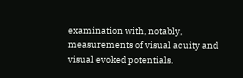examination with, notably, measurements of visual acuity and visual evoked potentials.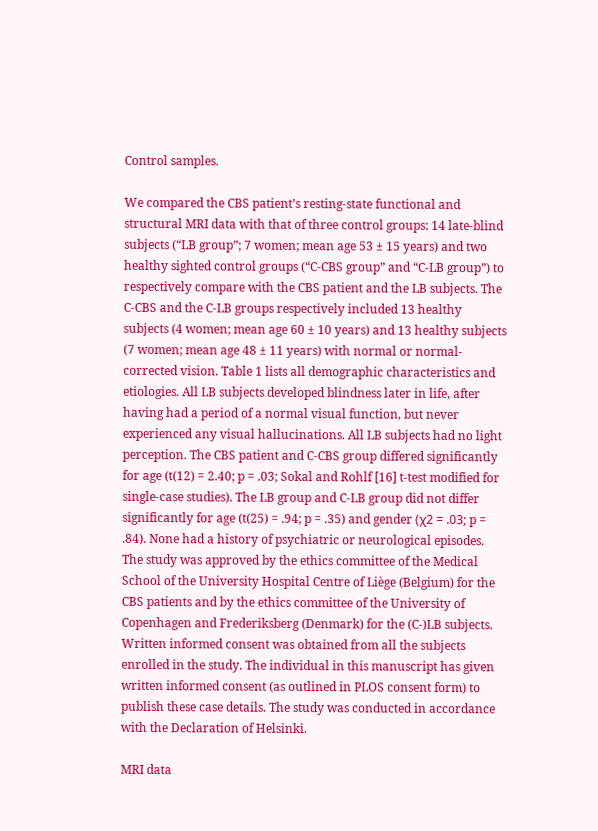Control samples.

We compared the CBS patient’s resting-state functional and structural MRI data with that of three control groups: 14 late-blind subjects (“LB group”; 7 women; mean age 53 ± 15 years) and two healthy sighted control groups (“C-CBS group” and “C-LB group”) to respectively compare with the CBS patient and the LB subjects. The C-CBS and the C-LB groups respectively included 13 healthy subjects (4 women; mean age 60 ± 10 years) and 13 healthy subjects (7 women; mean age 48 ± 11 years) with normal or normal-corrected vision. Table 1 lists all demographic characteristics and etiologies. All LB subjects developed blindness later in life, after having had a period of a normal visual function, but never experienced any visual hallucinations. All LB subjects had no light perception. The CBS patient and C-CBS group differed significantly for age (t(12) = 2.40; p = .03; Sokal and Rohlf [16] t-test modified for single-case studies). The LB group and C-LB group did not differ significantly for age (t(25) = .94; p = .35) and gender (χ2 = .03; p = .84). None had a history of psychiatric or neurological episodes. The study was approved by the ethics committee of the Medical School of the University Hospital Centre of Liège (Belgium) for the CBS patients and by the ethics committee of the University of Copenhagen and Frederiksberg (Denmark) for the (C-)LB subjects. Written informed consent was obtained from all the subjects enrolled in the study. The individual in this manuscript has given written informed consent (as outlined in PLOS consent form) to publish these case details. The study was conducted in accordance with the Declaration of Helsinki.

MRI data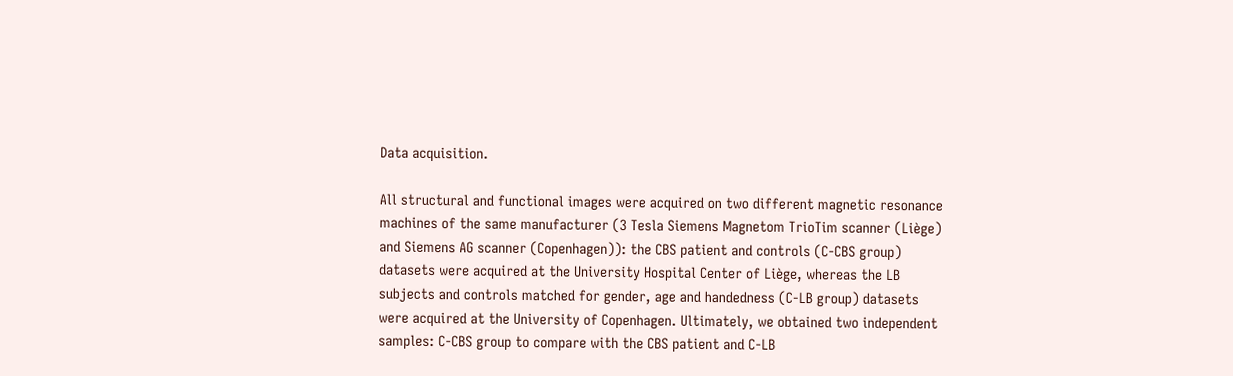Data acquisition.

All structural and functional images were acquired on two different magnetic resonance machines of the same manufacturer (3 Tesla Siemens Magnetom TrioTim scanner (Liège) and Siemens AG scanner (Copenhagen)): the CBS patient and controls (C-CBS group) datasets were acquired at the University Hospital Center of Liège, whereas the LB subjects and controls matched for gender, age and handedness (C-LB group) datasets were acquired at the University of Copenhagen. Ultimately, we obtained two independent samples: C-CBS group to compare with the CBS patient and C-LB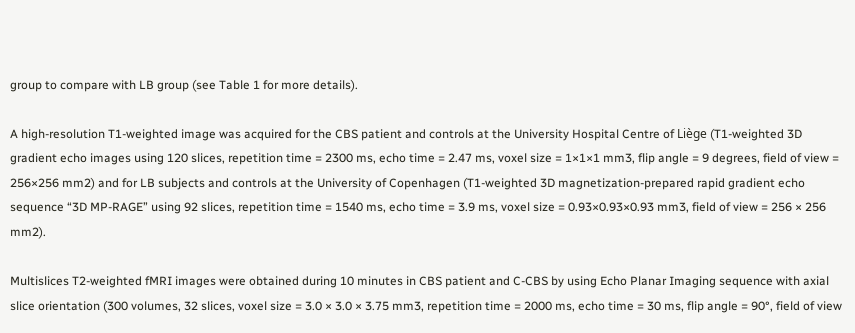group to compare with LB group (see Table 1 for more details).

A high-resolution T1-weighted image was acquired for the CBS patient and controls at the University Hospital Centre of Liège (T1-weighted 3D gradient echo images using 120 slices, repetition time = 2300 ms, echo time = 2.47 ms, voxel size = 1×1×1 mm3, flip angle = 9 degrees, field of view = 256×256 mm2) and for LB subjects and controls at the University of Copenhagen (T1-weighted 3D magnetization-prepared rapid gradient echo sequence “3D MP-RAGE” using 92 slices, repetition time = 1540 ms, echo time = 3.9 ms, voxel size = 0.93×0.93×0.93 mm3, field of view = 256 × 256 mm2).

Multislices T2-weighted fMRI images were obtained during 10 minutes in CBS patient and C-CBS by using Echo Planar Imaging sequence with axial slice orientation (300 volumes, 32 slices, voxel size = 3.0 × 3.0 × 3.75 mm3, repetition time = 2000 ms, echo time = 30 ms, flip angle = 90°, field of view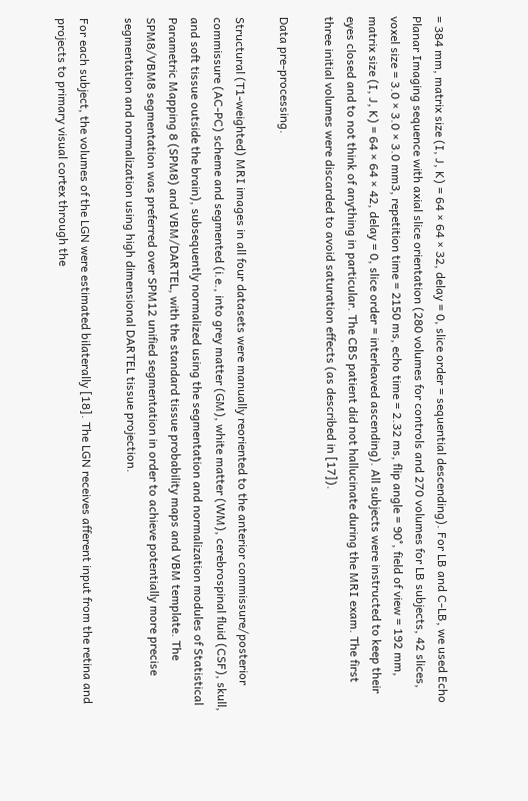= 384 mm, matrix size (I, J, K) = 64 × 64 × 32, delay = 0, slice order = sequential descending). For LB and C-LB, we used Echo Planar Imaging sequence with axial slice orientation (280 volumes for controls and 270 volumes for LB subjects, 42 slices, voxel size = 3.0 × 3.0 × 3.0 mm3, repetition time = 2150 ms, echo time = 2.32 ms, flip angle = 90°, field of view = 192 mm, matrix size (I, J, K) = 64 × 64 × 42, delay = 0, slice order = interleaved ascending). All subjects were instructed to keep their eyes closed and to not think of anything in particular. The CBS patient did not hallucinate during the MRI exam. The first three initial volumes were discarded to avoid saturation effects (as described in [17]).

Data pre-processing.

Structural (T1-weighted) MRI images in all four datasets were manually reoriented to the anterior commissure/posterior commissure (AC-PC) scheme and segmented (i.e., into grey matter (GM), white matter (WM), cerebrospinal fluid (CSF), skull, and soft tissue outside the brain), subsequently normalized using the segmentation and normalization modules of Statistical Parametric Mapping 8 (SPM8) and VBM/DARTEL, with the standard tissue probability maps and VBM template. The SPM8/VBM8 segmentation was preferred over SPM12 unified segmentation in order to achieve potentially more precise segmentation and normalization using high dimensional DARTEL tissue projection.

For each subject, the volumes of the LGN were estimated bilaterally [18]. The LGN receives afferent input from the retina and projects to primary visual cortex through the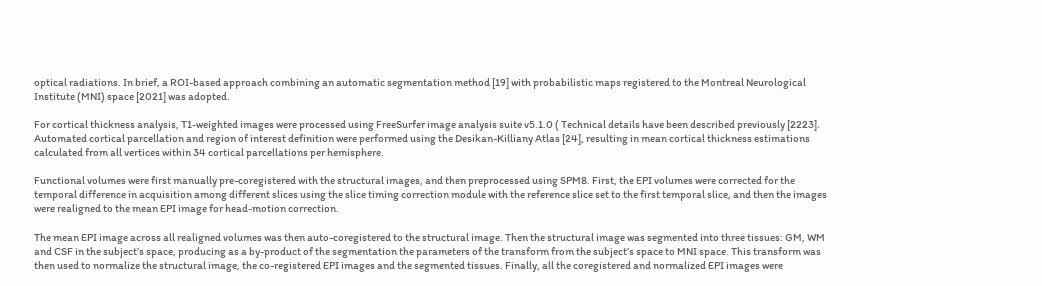optical radiations. In brief, a ROI-based approach combining an automatic segmentation method [19] with probabilistic maps registered to the Montreal Neurological Institute (MNI) space [2021] was adopted.

For cortical thickness analysis, T1-weighted images were processed using FreeSurfer image analysis suite v5.1.0 ( Technical details have been described previously [2223]. Automated cortical parcellation and region of interest definition were performed using the Desikan-Killiany Atlas [24], resulting in mean cortical thickness estimations calculated from all vertices within 34 cortical parcellations per hemisphere.

Functional volumes were first manually pre-coregistered with the structural images, and then preprocessed using SPM8. First, the EPI volumes were corrected for the temporal difference in acquisition among different slices using the slice timing correction module with the reference slice set to the first temporal slice, and then the images were realigned to the mean EPI image for head-motion correction.

The mean EPI image across all realigned volumes was then auto-coregistered to the structural image. Then the structural image was segmented into three tissues: GM, WM and CSF in the subject’s space, producing as a by-product of the segmentation the parameters of the transform from the subject’s space to MNI space. This transform was then used to normalize the structural image, the co-registered EPI images and the segmented tissues. Finally, all the coregistered and normalized EPI images were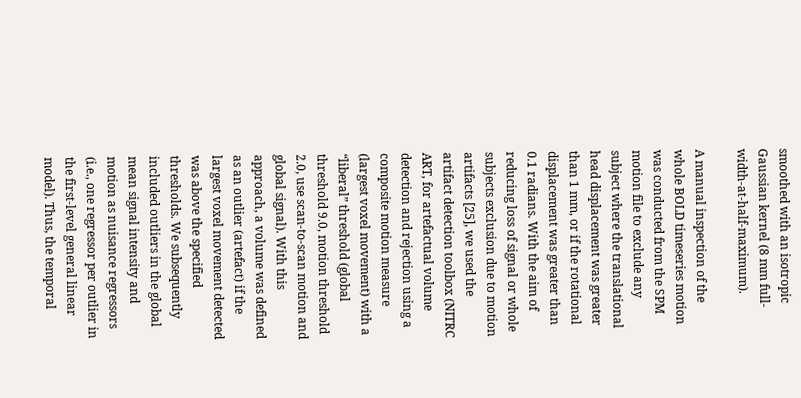smoothed with an isotropic Gaussian kernel (8 mm full-width-at-half-maximum).

A manual inspection of the whole BOLD timeseries motion was conducted from the SPM motion file to exclude any subject where the translational head displacement was greater than 1 mm, or if the rotational displacement was greater than 0.1 radians. With the aim of reducing loss of signal or whole subjects exclusion due to motion artifacts [25], we used the artifact detection toolbox (NITRC ART, for artefactual volume detection and rejection using a composite motion measure (largest voxel movement) with a “liberal” threshold (global threshold 9.0, motion threshold 2.0, use scan-to-scan motion and global signal). With this approach, a volume was defined as an outlier (artefact) if the largest voxel movement detected was above the specified thresholds. We subsequently included outliers in the global mean signal intensity and motion as nuisance regressors (i.e., one regressor per outlier in the first-level general linear model). Thus, the temporal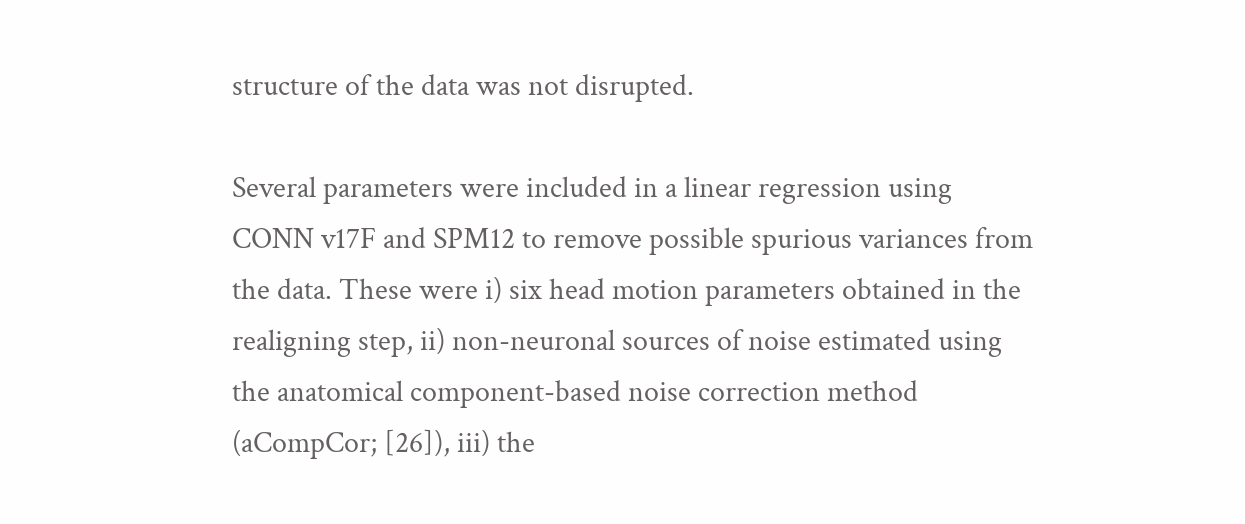structure of the data was not disrupted.

Several parameters were included in a linear regression using CONN v17F and SPM12 to remove possible spurious variances from the data. These were i) six head motion parameters obtained in the realigning step, ii) non-neuronal sources of noise estimated using the anatomical component-based noise correction method (aCompCor; [26]), iii) the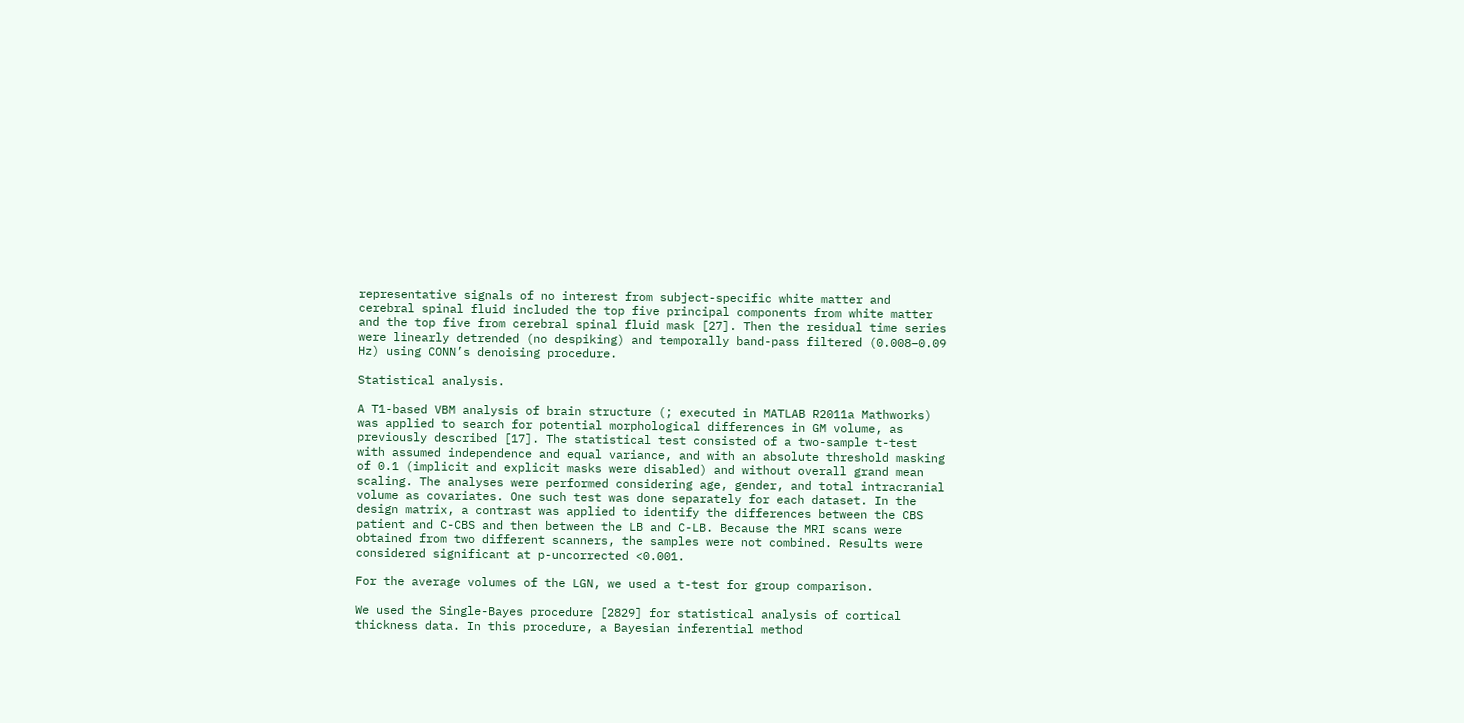representative signals of no interest from subject-specific white matter and cerebral spinal fluid included the top five principal components from white matter and the top five from cerebral spinal fluid mask [27]. Then the residual time series were linearly detrended (no despiking) and temporally band-pass filtered (0.008–0.09 Hz) using CONN’s denoising procedure.

Statistical analysis.

A T1-based VBM analysis of brain structure (; executed in MATLAB R2011a Mathworks) was applied to search for potential morphological differences in GM volume, as previously described [17]. The statistical test consisted of a two-sample t-test with assumed independence and equal variance, and with an absolute threshold masking of 0.1 (implicit and explicit masks were disabled) and without overall grand mean scaling. The analyses were performed considering age, gender, and total intracranial volume as covariates. One such test was done separately for each dataset. In the design matrix, a contrast was applied to identify the differences between the CBS patient and C-CBS and then between the LB and C-LB. Because the MRI scans were obtained from two different scanners, the samples were not combined. Results were considered significant at p-uncorrected <0.001.

For the average volumes of the LGN, we used a t-test for group comparison.

We used the Single-Bayes procedure [2829] for statistical analysis of cortical thickness data. In this procedure, a Bayesian inferential method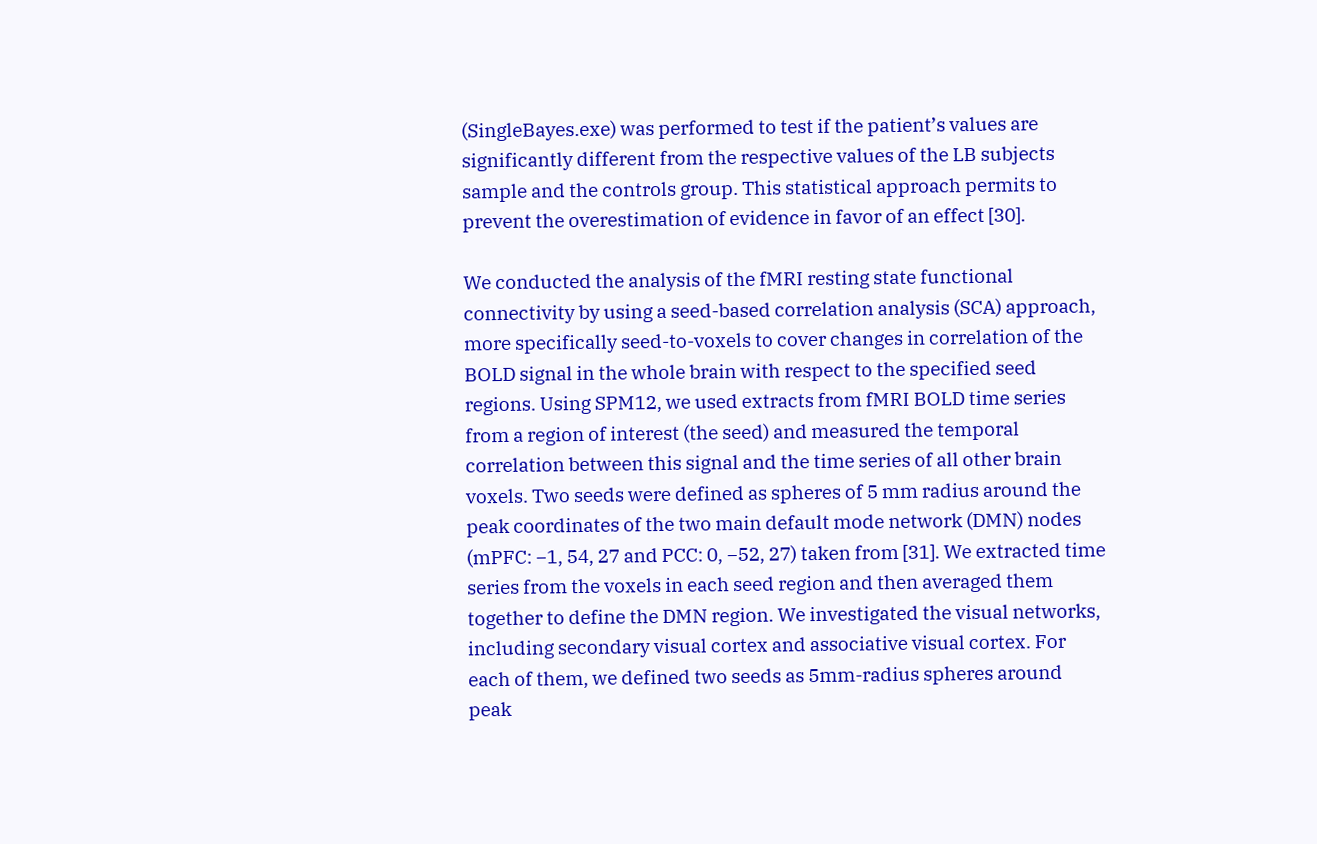(SingleBayes.exe) was performed to test if the patient’s values are significantly different from the respective values of the LB subjects sample and the controls group. This statistical approach permits to prevent the overestimation of evidence in favor of an effect [30].

We conducted the analysis of the fMRI resting state functional connectivity by using a seed-based correlation analysis (SCA) approach, more specifically seed-to-voxels to cover changes in correlation of the BOLD signal in the whole brain with respect to the specified seed regions. Using SPM12, we used extracts from fMRI BOLD time series from a region of interest (the seed) and measured the temporal correlation between this signal and the time series of all other brain voxels. Two seeds were defined as spheres of 5 mm radius around the peak coordinates of the two main default mode network (DMN) nodes (mPFC: −1, 54, 27 and PCC: 0, −52, 27) taken from [31]. We extracted time series from the voxels in each seed region and then averaged them together to define the DMN region. We investigated the visual networks, including secondary visual cortex and associative visual cortex. For each of them, we defined two seeds as 5mm-radius spheres around peak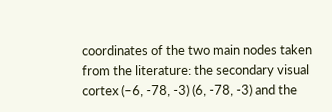coordinates of the two main nodes taken from the literature: the secondary visual cortex (–6, -78, -3) (6, -78, -3) and the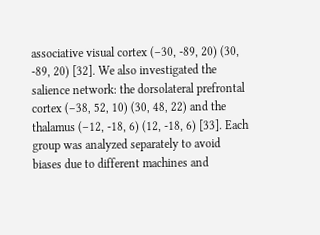associative visual cortex (–30, -89, 20) (30, -89, 20) [32]. We also investigated the salience network: the dorsolateral prefrontal cortex (–38, 52, 10) (30, 48, 22) and the thalamus (–12, -18, 6) (12, -18, 6) [33]. Each group was analyzed separately to avoid biases due to different machines and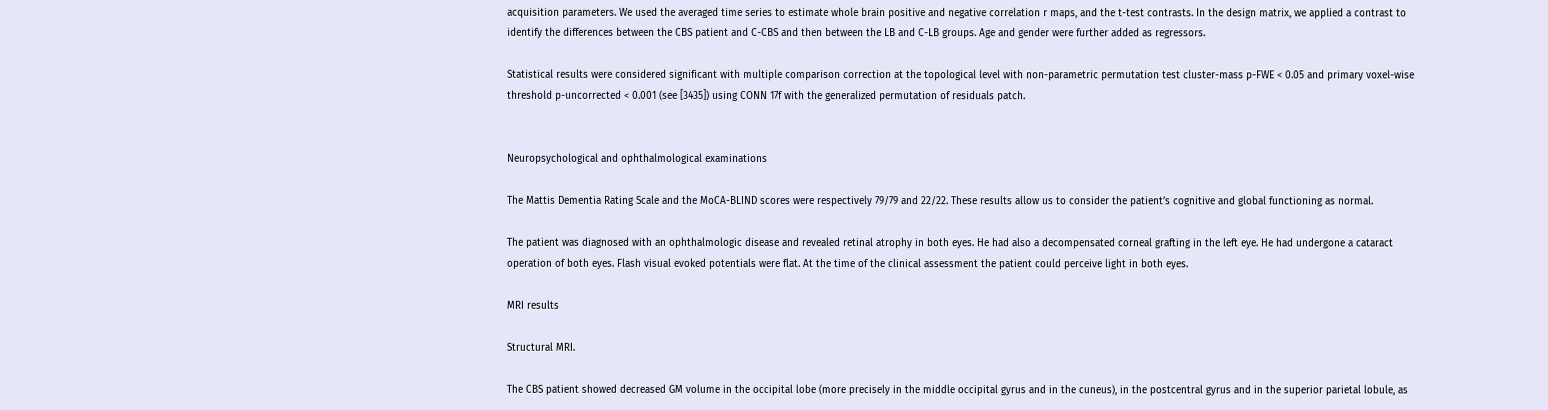acquisition parameters. We used the averaged time series to estimate whole brain positive and negative correlation r maps, and the t-test contrasts. In the design matrix, we applied a contrast to identify the differences between the CBS patient and C-CBS and then between the LB and C-LB groups. Age and gender were further added as regressors.

Statistical results were considered significant with multiple comparison correction at the topological level with non-parametric permutation test cluster-mass p-FWE < 0.05 and primary voxel-wise threshold p-uncorrected < 0.001 (see [3435]) using CONN 17f with the generalized permutation of residuals patch.


Neuropsychological and ophthalmological examinations

The Mattis Dementia Rating Scale and the MoCA-BLIND scores were respectively 79/79 and 22/22. These results allow us to consider the patient’s cognitive and global functioning as normal.

The patient was diagnosed with an ophthalmologic disease and revealed retinal atrophy in both eyes. He had also a decompensated corneal grafting in the left eye. He had undergone a cataract operation of both eyes. Flash visual evoked potentials were flat. At the time of the clinical assessment the patient could perceive light in both eyes.

MRI results

Structural MRI.

The CBS patient showed decreased GM volume in the occipital lobe (more precisely in the middle occipital gyrus and in the cuneus), in the postcentral gyrus and in the superior parietal lobule, as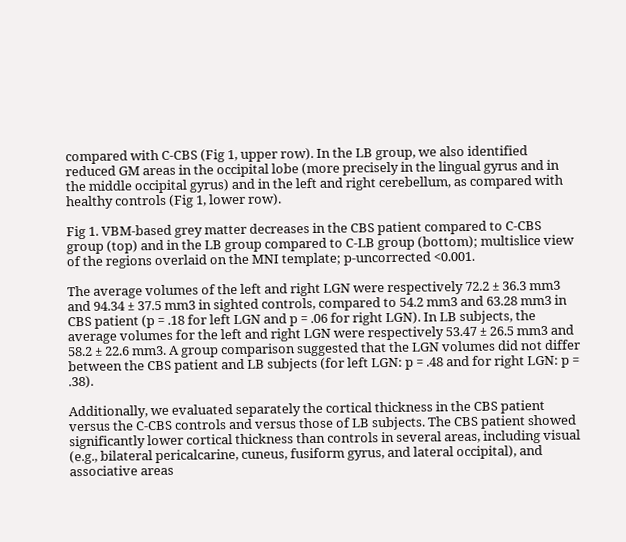compared with C-CBS (Fig 1, upper row). In the LB group, we also identified reduced GM areas in the occipital lobe (more precisely in the lingual gyrus and in the middle occipital gyrus) and in the left and right cerebellum, as compared with healthy controls (Fig 1, lower row).

Fig 1. VBM-based grey matter decreases in the CBS patient compared to C-CBS group (top) and in the LB group compared to C-LB group (bottom); multislice view of the regions overlaid on the MNI template; p-uncorrected <0.001.

The average volumes of the left and right LGN were respectively 72.2 ± 36.3 mm3 and 94.34 ± 37.5 mm3 in sighted controls, compared to 54.2 mm3 and 63.28 mm3 in CBS patient (p = .18 for left LGN and p = .06 for right LGN). In LB subjects, the average volumes for the left and right LGN were respectively 53.47 ± 26.5 mm3 and 58.2 ± 22.6 mm3. A group comparison suggested that the LGN volumes did not differ between the CBS patient and LB subjects (for left LGN: p = .48 and for right LGN: p = .38).

Additionally, we evaluated separately the cortical thickness in the CBS patient versus the C-CBS controls and versus those of LB subjects. The CBS patient showed significantly lower cortical thickness than controls in several areas, including visual (e.g., bilateral pericalcarine, cuneus, fusiform gyrus, and lateral occipital), and associative areas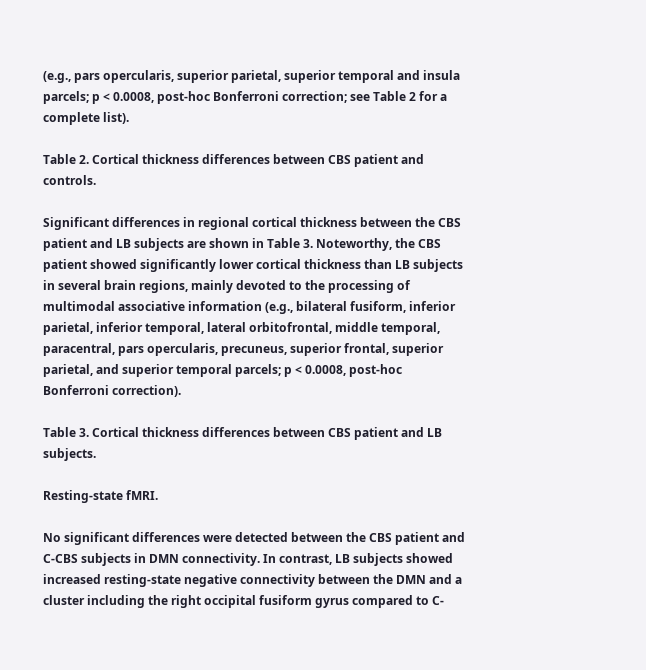(e.g., pars opercularis, superior parietal, superior temporal and insula parcels; p < 0.0008, post-hoc Bonferroni correction; see Table 2 for a complete list).

Table 2. Cortical thickness differences between CBS patient and controls.

Significant differences in regional cortical thickness between the CBS patient and LB subjects are shown in Table 3. Noteworthy, the CBS patient showed significantly lower cortical thickness than LB subjects in several brain regions, mainly devoted to the processing of multimodal associative information (e.g., bilateral fusiform, inferior parietal, inferior temporal, lateral orbitofrontal, middle temporal, paracentral, pars opercularis, precuneus, superior frontal, superior parietal, and superior temporal parcels; p < 0.0008, post-hoc Bonferroni correction).

Table 3. Cortical thickness differences between CBS patient and LB subjects.

Resting-state fMRI.

No significant differences were detected between the CBS patient and C-CBS subjects in DMN connectivity. In contrast, LB subjects showed increased resting-state negative connectivity between the DMN and a cluster including the right occipital fusiform gyrus compared to C-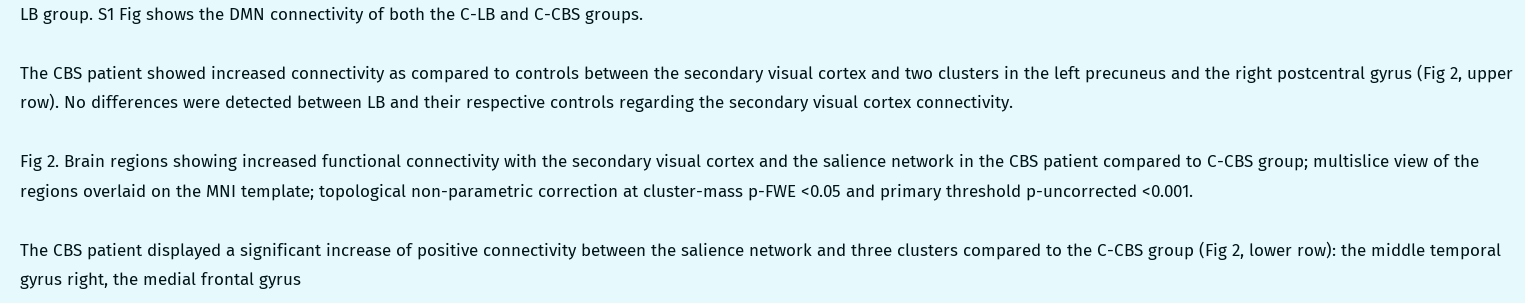LB group. S1 Fig shows the DMN connectivity of both the C-LB and C-CBS groups.

The CBS patient showed increased connectivity as compared to controls between the secondary visual cortex and two clusters in the left precuneus and the right postcentral gyrus (Fig 2, upper row). No differences were detected between LB and their respective controls regarding the secondary visual cortex connectivity.

Fig 2. Brain regions showing increased functional connectivity with the secondary visual cortex and the salience network in the CBS patient compared to C-CBS group; multislice view of the regions overlaid on the MNI template; topological non-parametric correction at cluster-mass p-FWE <0.05 and primary threshold p-uncorrected <0.001.

The CBS patient displayed a significant increase of positive connectivity between the salience network and three clusters compared to the C-CBS group (Fig 2, lower row): the middle temporal gyrus right, the medial frontal gyrus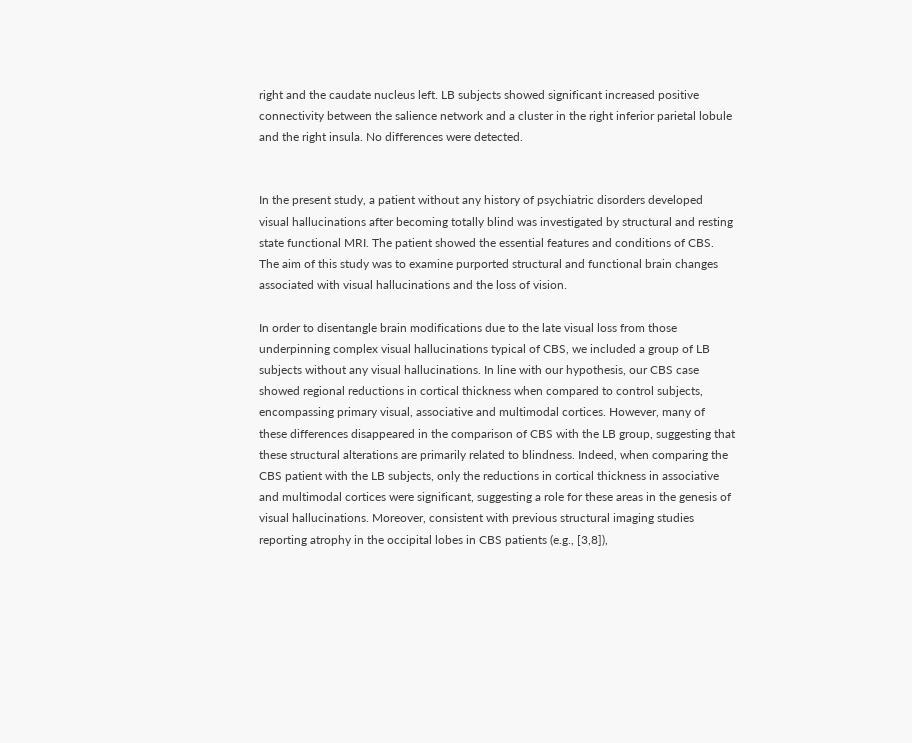right and the caudate nucleus left. LB subjects showed significant increased positive connectivity between the salience network and a cluster in the right inferior parietal lobule and the right insula. No differences were detected.


In the present study, a patient without any history of psychiatric disorders developed visual hallucinations after becoming totally blind was investigated by structural and resting state functional MRI. The patient showed the essential features and conditions of CBS. The aim of this study was to examine purported structural and functional brain changes associated with visual hallucinations and the loss of vision.

In order to disentangle brain modifications due to the late visual loss from those underpinning complex visual hallucinations typical of CBS, we included a group of LB subjects without any visual hallucinations. In line with our hypothesis, our CBS case showed regional reductions in cortical thickness when compared to control subjects, encompassing primary visual, associative and multimodal cortices. However, many of these differences disappeared in the comparison of CBS with the LB group, suggesting that these structural alterations are primarily related to blindness. Indeed, when comparing the CBS patient with the LB subjects, only the reductions in cortical thickness in associative and multimodal cortices were significant, suggesting a role for these areas in the genesis of visual hallucinations. Moreover, consistent with previous structural imaging studies reporting atrophy in the occipital lobes in CBS patients (e.g., [3,8]),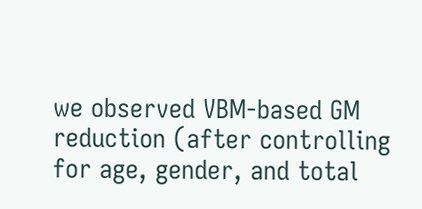we observed VBM-based GM reduction (after controlling for age, gender, and total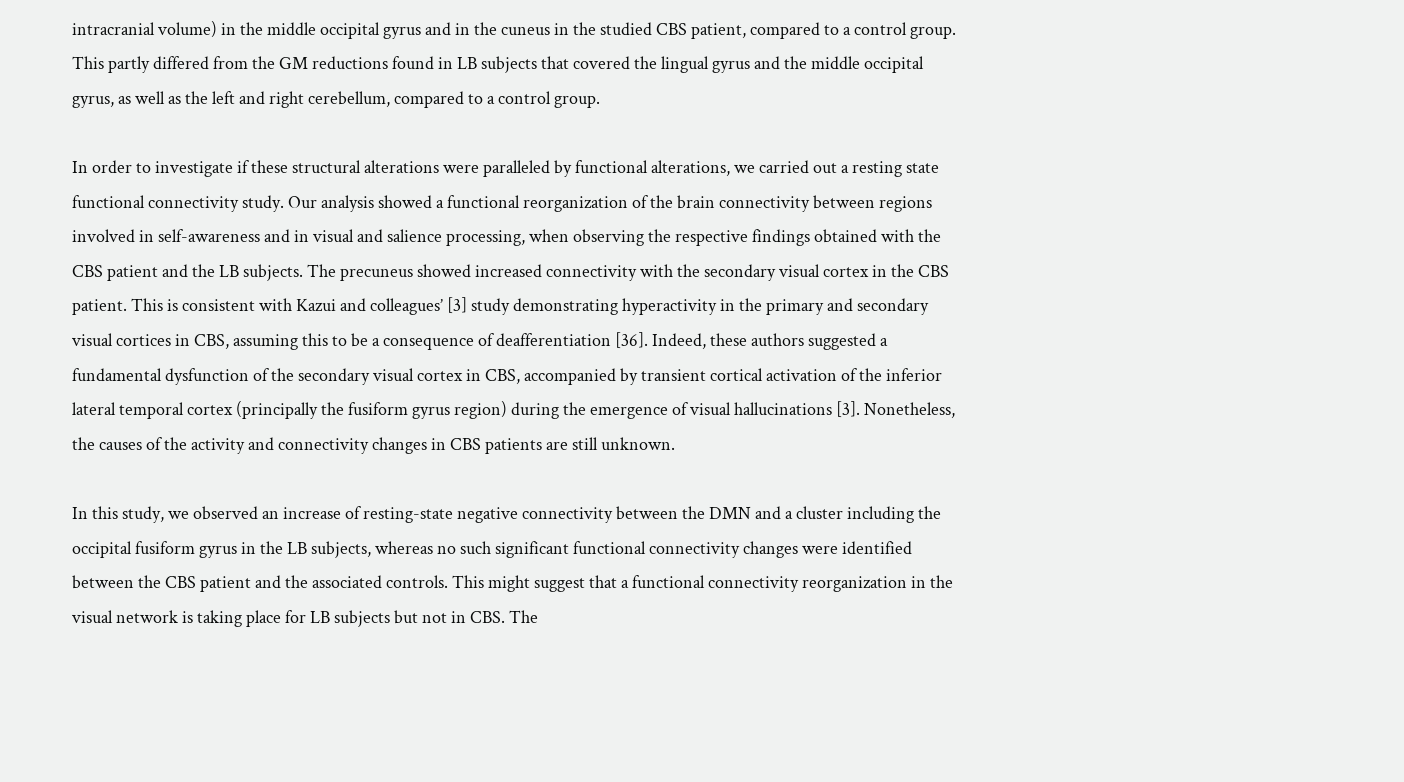intracranial volume) in the middle occipital gyrus and in the cuneus in the studied CBS patient, compared to a control group. This partly differed from the GM reductions found in LB subjects that covered the lingual gyrus and the middle occipital gyrus, as well as the left and right cerebellum, compared to a control group.

In order to investigate if these structural alterations were paralleled by functional alterations, we carried out a resting state functional connectivity study. Our analysis showed a functional reorganization of the brain connectivity between regions involved in self-awareness and in visual and salience processing, when observing the respective findings obtained with the CBS patient and the LB subjects. The precuneus showed increased connectivity with the secondary visual cortex in the CBS patient. This is consistent with Kazui and colleagues’ [3] study demonstrating hyperactivity in the primary and secondary visual cortices in CBS, assuming this to be a consequence of deafferentiation [36]. Indeed, these authors suggested a fundamental dysfunction of the secondary visual cortex in CBS, accompanied by transient cortical activation of the inferior lateral temporal cortex (principally the fusiform gyrus region) during the emergence of visual hallucinations [3]. Nonetheless, the causes of the activity and connectivity changes in CBS patients are still unknown.

In this study, we observed an increase of resting-state negative connectivity between the DMN and a cluster including the occipital fusiform gyrus in the LB subjects, whereas no such significant functional connectivity changes were identified between the CBS patient and the associated controls. This might suggest that a functional connectivity reorganization in the visual network is taking place for LB subjects but not in CBS. The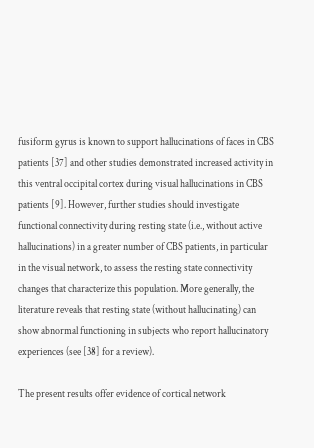fusiform gyrus is known to support hallucinations of faces in CBS patients [37] and other studies demonstrated increased activity in this ventral occipital cortex during visual hallucinations in CBS patients [9]. However, further studies should investigate functional connectivity during resting state (i.e., without active hallucinations) in a greater number of CBS patients, in particular in the visual network, to assess the resting state connectivity changes that characterize this population. More generally, the literature reveals that resting state (without hallucinating) can show abnormal functioning in subjects who report hallucinatory experiences (see [38] for a review).

The present results offer evidence of cortical network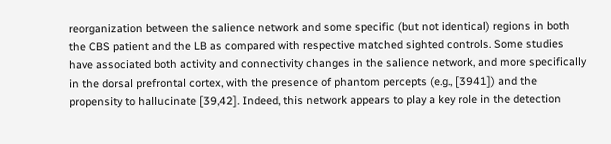reorganization between the salience network and some specific (but not identical) regions in both the CBS patient and the LB as compared with respective matched sighted controls. Some studies have associated both activity and connectivity changes in the salience network, and more specifically in the dorsal prefrontal cortex, with the presence of phantom percepts (e.g., [3941]) and the propensity to hallucinate [39,42]. Indeed, this network appears to play a key role in the detection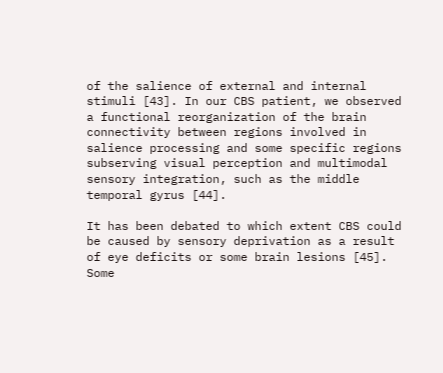of the salience of external and internal stimuli [43]. In our CBS patient, we observed a functional reorganization of the brain connectivity between regions involved in salience processing and some specific regions subserving visual perception and multimodal sensory integration, such as the middle temporal gyrus [44].

It has been debated to which extent CBS could be caused by sensory deprivation as a result of eye deficits or some brain lesions [45]. Some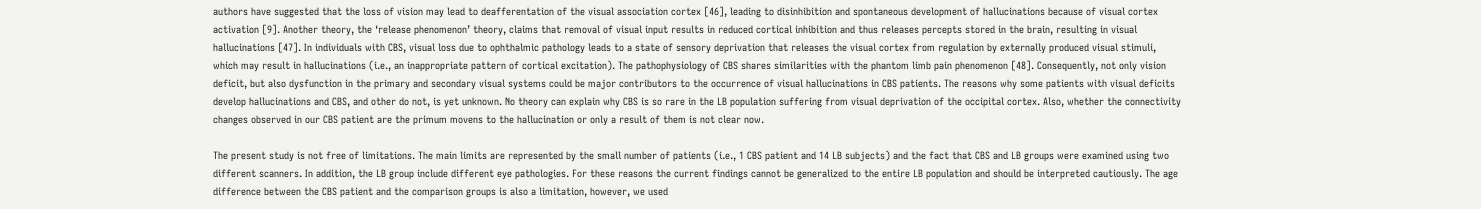authors have suggested that the loss of vision may lead to deafferentation of the visual association cortex [46], leading to disinhibition and spontaneous development of hallucinations because of visual cortex activation [9]. Another theory, the ‘release phenomenon’ theory, claims that removal of visual input results in reduced cortical inhibition and thus releases percepts stored in the brain, resulting in visual hallucinations [47]. In individuals with CBS, visual loss due to ophthalmic pathology leads to a state of sensory deprivation that releases the visual cortex from regulation by externally produced visual stimuli, which may result in hallucinations (i.e., an inappropriate pattern of cortical excitation). The pathophysiology of CBS shares similarities with the phantom limb pain phenomenon [48]. Consequently, not only vision deficit, but also dysfunction in the primary and secondary visual systems could be major contributors to the occurrence of visual hallucinations in CBS patients. The reasons why some patients with visual deficits develop hallucinations and CBS, and other do not, is yet unknown. No theory can explain why CBS is so rare in the LB population suffering from visual deprivation of the occipital cortex. Also, whether the connectivity changes observed in our CBS patient are the primum movens to the hallucination or only a result of them is not clear now.

The present study is not free of limitations. The main limits are represented by the small number of patients (i.e., 1 CBS patient and 14 LB subjects) and the fact that CBS and LB groups were examined using two different scanners. In addition, the LB group include different eye pathologies. For these reasons the current findings cannot be generalized to the entire LB population and should be interpreted cautiously. The age difference between the CBS patient and the comparison groups is also a limitation, however, we used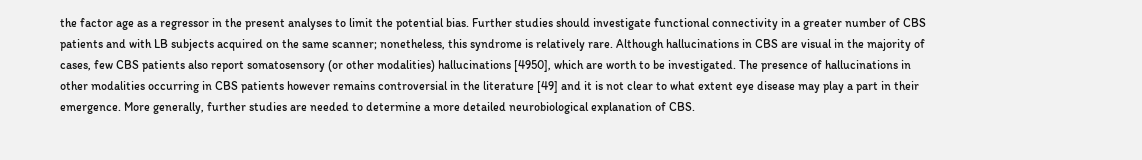the factor age as a regressor in the present analyses to limit the potential bias. Further studies should investigate functional connectivity in a greater number of CBS patients and with LB subjects acquired on the same scanner; nonetheless, this syndrome is relatively rare. Although hallucinations in CBS are visual in the majority of cases, few CBS patients also report somatosensory (or other modalities) hallucinations [4950], which are worth to be investigated. The presence of hallucinations in other modalities occurring in CBS patients however remains controversial in the literature [49] and it is not clear to what extent eye disease may play a part in their emergence. More generally, further studies are needed to determine a more detailed neurobiological explanation of CBS.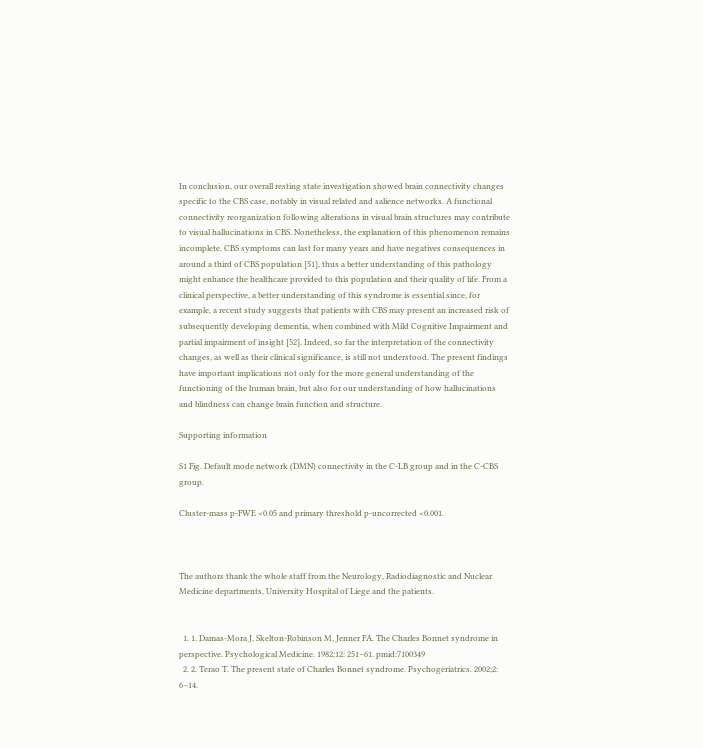In conclusion, our overall resting state investigation showed brain connectivity changes specific to the CBS case, notably in visual related and salience networks. A functional connectivity reorganization following alterations in visual brain structures may contribute to visual hallucinations in CBS. Nonetheless, the explanation of this phenomenon remains incomplete. CBS symptoms can last for many years and have negatives consequences in around a third of CBS population [51], thus a better understanding of this pathology might enhance the healthcare provided to this population and their quality of life. From a clinical perspective, a better understanding of this syndrome is essential since, for example, a recent study suggests that patients with CBS may present an increased risk of subsequently developing dementia, when combined with Mild Cognitive Impairment and partial impairment of insight [52]. Indeed, so far the interpretation of the connectivity changes, as well as their clinical significance, is still not understood. The present findings have important implications not only for the more general understanding of the functioning of the human brain, but also for our understanding of how hallucinations and blindness can change brain function and structure.

Supporting information

S1 Fig. Default mode network (DMN) connectivity in the C-LB group and in the C-CBS group.

Cluster-mass p-FWE <0.05 and primary threshold p-uncorrected <0.001.



The authors thank the whole staff from the Neurology, Radiodiagnostic and Nuclear Medicine departments, University Hospital of Liege and the patients.


  1. 1. Damas-Mora J, Skelton-Robinson M, Jenner FA. The Charles Bonnet syndrome in perspective. Psychological Medicine. 1982;12: 251–61. pmid:7100349
  2. 2. Terao T. The present state of Charles Bonnet syndrome. Psychogeriatrics. 2002;2: 6–14.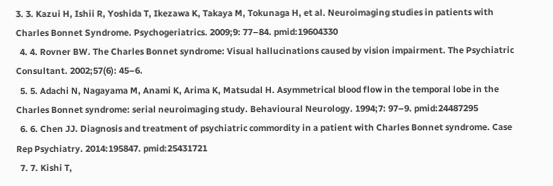3. 3. Kazui H, Ishii R, Yoshida T, Ikezawa K, Takaya M, Tokunaga H, et al. Neuroimaging studies in patients with Charles Bonnet Syndrome. Psychogeriatrics. 2009;9: 77–84. pmid:19604330
  4. 4. Rovner BW. The Charles Bonnet syndrome: Visual hallucinations caused by vision impairment. The Psychiatric Consultant. 2002;57(6): 45–6.
  5. 5. Adachi N, Nagayama M, Anami K, Arima K, Matsudal H. Asymmetrical blood flow in the temporal lobe in the Charles Bonnet syndrome: serial neuroimaging study. Behavioural Neurology. 1994;7: 97–9. pmid:24487295
  6. 6. Chen JJ. Diagnosis and treatment of psychiatric commordity in a patient with Charles Bonnet syndrome. Case Rep Psychiatry. 2014:195847. pmid:25431721
  7. 7. Kishi T,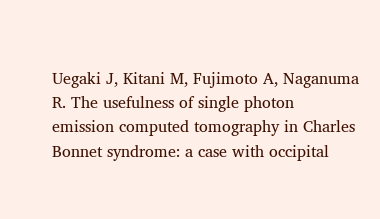Uegaki J, Kitani M, Fujimoto A, Naganuma R. The usefulness of single photon emission computed tomography in Charles Bonnet syndrome: a case with occipital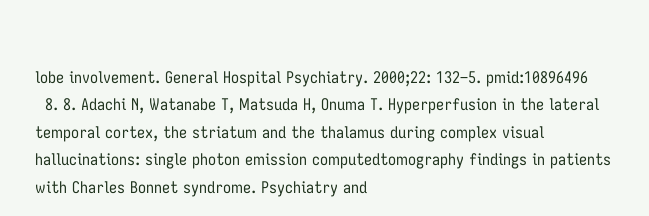lobe involvement. General Hospital Psychiatry. 2000;22: 132–5. pmid:10896496
  8. 8. Adachi N, Watanabe T, Matsuda H, Onuma T. Hyperperfusion in the lateral temporal cortex, the striatum and the thalamus during complex visual hallucinations: single photon emission computedtomography findings in patients with Charles Bonnet syndrome. Psychiatry and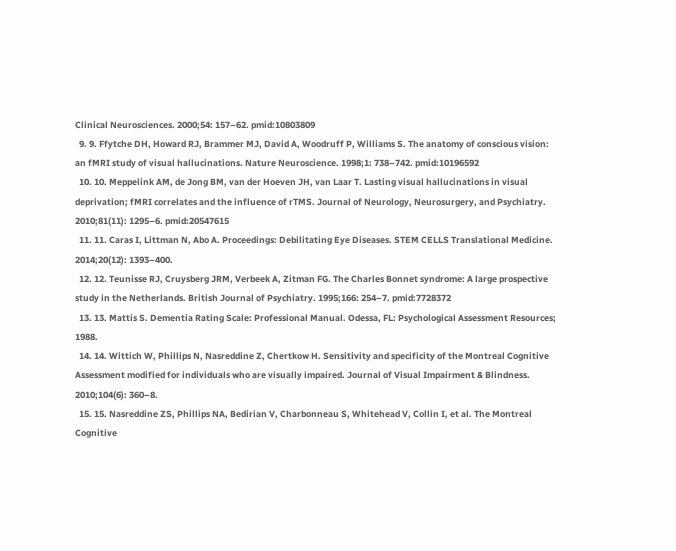Clinical Neurosciences. 2000;54: 157–62. pmid:10803809
  9. 9. Ffytche DH, Howard RJ, Brammer MJ, David A, Woodruff P, Williams S. The anatomy of conscious vision: an fMRI study of visual hallucinations. Nature Neuroscience. 1998;1: 738–742. pmid:10196592
  10. 10. Meppelink AM, de Jong BM, van der Hoeven JH, van Laar T. Lasting visual hallucinations in visual deprivation; fMRI correlates and the influence of rTMS. Journal of Neurology, Neurosurgery, and Psychiatry. 2010;81(11): 1295–6. pmid:20547615
  11. 11. Caras I, Littman N, Abo A. Proceedings: Debilitating Eye Diseases. STEM CELLS Translational Medicine. 2014;20(12): 1393–400.
  12. 12. Teunisse RJ, Cruysberg JRM, Verbeek A, Zitman FG. The Charles Bonnet syndrome: A large prospective study in the Netherlands. British Journal of Psychiatry. 1995;166: 254–7. pmid:7728372
  13. 13. Mattis S. Dementia Rating Scale: Professional Manual. Odessa, FL: Psychological Assessment Resources; 1988.
  14. 14. Wittich W, Phillips N, Nasreddine Z, Chertkow H. Sensitivity and specificity of the Montreal Cognitive Assessment modified for individuals who are visually impaired. Journal of Visual Impairment & Blindness. 2010;104(6): 360–8.
  15. 15. Nasreddine ZS, Phillips NA, Bedirian V, Charbonneau S, Whitehead V, Collin I, et al. The Montreal Cognitive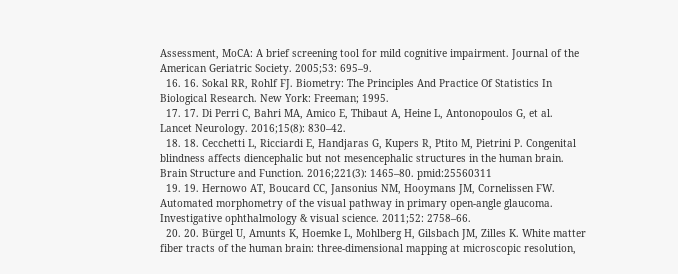Assessment, MoCA: A brief screening tool for mild cognitive impairment. Journal of the American Geriatric Society. 2005;53: 695–9.
  16. 16. Sokal RR, Rohlf FJ. Biometry: The Principles And Practice Of Statistics In Biological Research. New York: Freeman; 1995.
  17. 17. Di Perri C, Bahri MA, Amico E, Thibaut A, Heine L, Antonopoulos G, et al. Lancet Neurology. 2016;15(8): 830–42.
  18. 18. Cecchetti L, Ricciardi E, Handjaras G, Kupers R, Ptito M, Pietrini P. Congenital blindness affects diencephalic but not mesencephalic structures in the human brain. Brain Structure and Function. 2016;221(3): 1465–80. pmid:25560311
  19. 19. Hernowo AT, Boucard CC, Jansonius NM, Hooymans JM, Cornelissen FW. Automated morphometry of the visual pathway in primary open-angle glaucoma. Investigative ophthalmology & visual science. 2011;52: 2758–66.
  20. 20. Bürgel U, Amunts K, Hoemke L, Mohlberg H, Gilsbach JM, Zilles K. White matter fiber tracts of the human brain: three-dimensional mapping at microscopic resolution,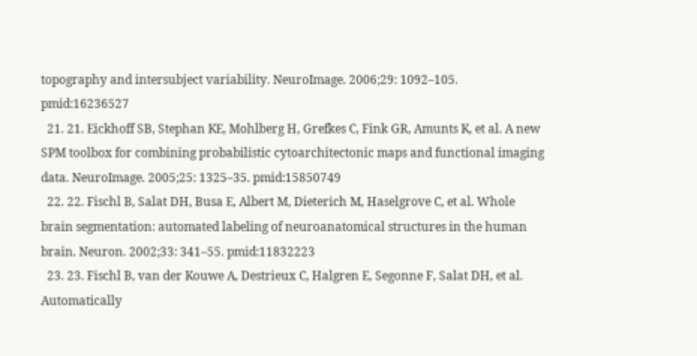topography and intersubject variability. NeuroImage. 2006;29: 1092–105. pmid:16236527
  21. 21. Eickhoff SB, Stephan KE, Mohlberg H, Grefkes C, Fink GR, Amunts K, et al. A new SPM toolbox for combining probabilistic cytoarchitectonic maps and functional imaging data. NeuroImage. 2005;25: 1325–35. pmid:15850749
  22. 22. Fischl B, Salat DH, Busa E, Albert M, Dieterich M, Haselgrove C, et al. Whole brain segmentation: automated labeling of neuroanatomical structures in the human brain. Neuron. 2002;33: 341–55. pmid:11832223
  23. 23. Fischl B, van der Kouwe A, Destrieux C, Halgren E, Segonne F, Salat DH, et al. Automatically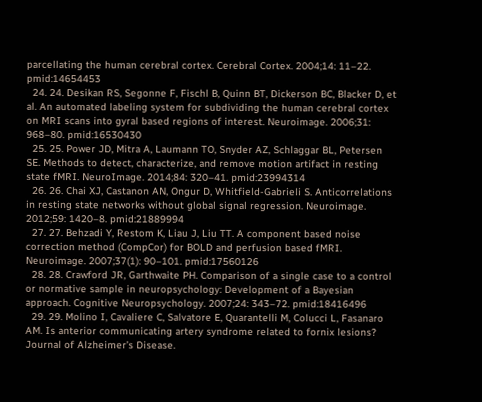parcellating the human cerebral cortex. Cerebral Cortex. 2004;14: 11–22. pmid:14654453
  24. 24. Desikan RS, Segonne F, Fischl B, Quinn BT, Dickerson BC, Blacker D, et al. An automated labeling system for subdividing the human cerebral cortex on MRI scans into gyral based regions of interest. Neuroimage. 2006;31: 968–80. pmid:16530430
  25. 25. Power JD, Mitra A, Laumann TO, Snyder AZ, Schlaggar BL, Petersen SE. Methods to detect, characterize, and remove motion artifact in resting state fMRI. NeuroImage. 2014;84: 320–41. pmid:23994314
  26. 26. Chai XJ, Castanon AN, Ongur D, Whitfield-Gabrieli S. Anticorrelations in resting state networks without global signal regression. Neuroimage. 2012;59: 1420–8. pmid:21889994
  27. 27. Behzadi Y, Restom K, Liau J, Liu TT. A component based noise correction method (CompCor) for BOLD and perfusion based fMRI. Neuroimage. 2007;37(1): 90–101. pmid:17560126
  28. 28. Crawford JR, Garthwaite PH. Comparison of a single case to a control or normative sample in neuropsychology: Development of a Bayesian approach. Cognitive Neuropsychology. 2007;24: 343–72. pmid:18416496
  29. 29. Molino I, Cavaliere C, Salvatore E, Quarantelli M, Colucci L, Fasanaro AM. Is anterior communicating artery syndrome related to fornix lesions? Journal of Alzheimer’s Disease.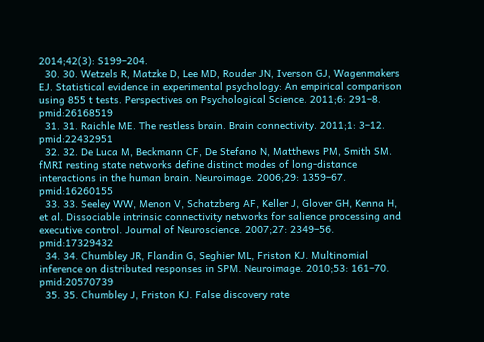2014;42(3): S199–204.
  30. 30. Wetzels R, Matzke D, Lee MD, Rouder JN, Iverson GJ, Wagenmakers EJ. Statistical evidence in experimental psychology: An empirical comparison using 855 t tests. Perspectives on Psychological Science. 2011;6: 291–8. pmid:26168519
  31. 31. Raichle ME. The restless brain. Brain connectivity. 2011;1: 3–12. pmid:22432951
  32. 32. De Luca M, Beckmann CF, De Stefano N, Matthews PM, Smith SM. fMRI resting state networks define distinct modes of long-distance interactions in the human brain. Neuroimage. 2006;29: 1359–67. pmid:16260155
  33. 33. Seeley WW, Menon V, Schatzberg AF, Keller J, Glover GH, Kenna H, et al. Dissociable intrinsic connectivity networks for salience processing and executive control. Journal of Neuroscience. 2007;27: 2349–56. pmid:17329432
  34. 34. Chumbley JR, Flandin G, Seghier ML, Friston KJ. Multinomial inference on distributed responses in SPM. Neuroimage. 2010;53: 161–70. pmid:20570739
  35. 35. Chumbley J, Friston KJ. False discovery rate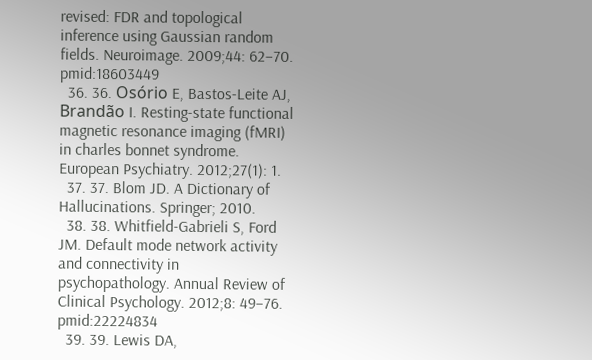revised: FDR and topological inference using Gaussian random fields. Neuroimage. 2009;44: 62–70. pmid:18603449
  36. 36. Osório E, Bastos-Leite AJ, Brandão I. Resting-state functional magnetic resonance imaging (fMRI) in charles bonnet syndrome. European Psychiatry. 2012;27(1): 1.
  37. 37. Blom JD. A Dictionary of Hallucinations. Springer; 2010.
  38. 38. Whitfield-Gabrieli S, Ford JM. Default mode network activity and connectivity in psychopathology. Annual Review of Clinical Psychology. 2012;8: 49–76. pmid:22224834
  39. 39. Lewis DA,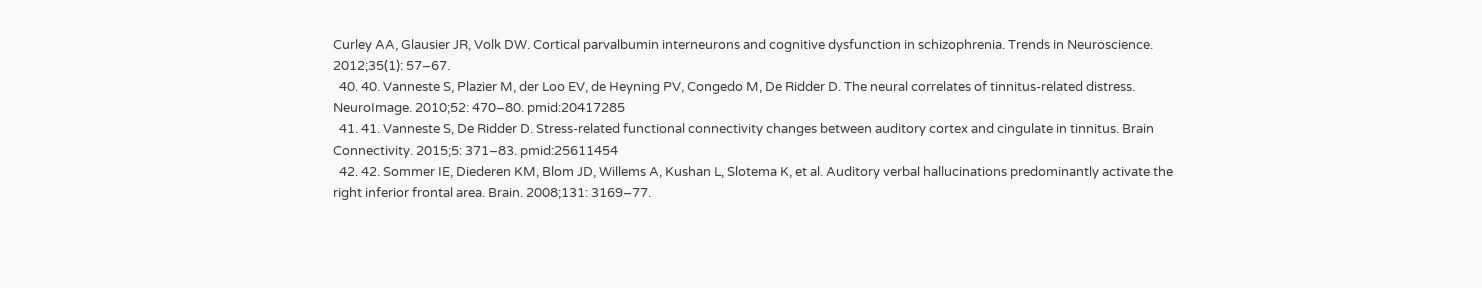Curley AA, Glausier JR, Volk DW. Cortical parvalbumin interneurons and cognitive dysfunction in schizophrenia. Trends in Neuroscience. 2012;35(1): 57–67.
  40. 40. Vanneste S, Plazier M, der Loo EV, de Heyning PV, Congedo M, De Ridder D. The neural correlates of tinnitus-related distress. NeuroImage. 2010;52: 470–80. pmid:20417285
  41. 41. Vanneste S, De Ridder D. Stress-related functional connectivity changes between auditory cortex and cingulate in tinnitus. Brain Connectivity. 2015;5: 371–83. pmid:25611454
  42. 42. Sommer IE, Diederen KM, Blom JD, Willems A, Kushan L, Slotema K, et al. Auditory verbal hallucinations predominantly activate the right inferior frontal area. Brain. 2008;131: 3169–77.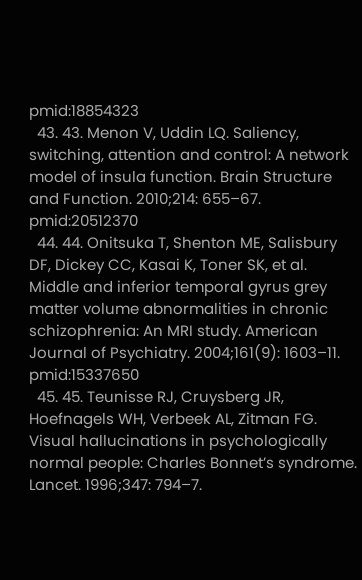pmid:18854323
  43. 43. Menon V, Uddin LQ. Saliency, switching, attention and control: A network model of insula function. Brain Structure and Function. 2010;214: 655–67. pmid:20512370
  44. 44. Onitsuka T, Shenton ME, Salisbury DF, Dickey CC, Kasai K, Toner SK, et al. Middle and inferior temporal gyrus grey matter volume abnormalities in chronic schizophrenia: An MRI study. American Journal of Psychiatry. 2004;161(9): 1603–11. pmid:15337650
  45. 45. Teunisse RJ, Cruysberg JR, Hoefnagels WH, Verbeek AL, Zitman FG. Visual hallucinations in psychologically normal people: Charles Bonnet’s syndrome. Lancet. 1996;347: 794–7.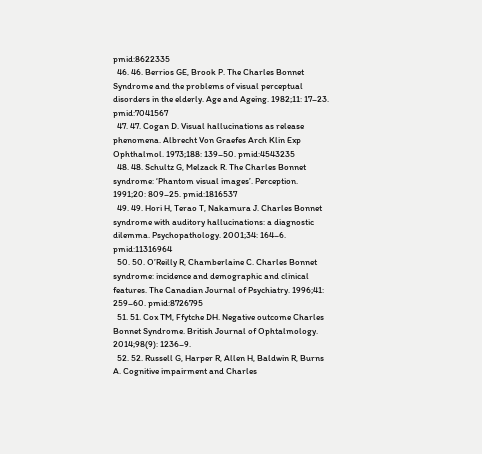pmid:8622335
  46. 46. Berrios GE, Brook P. The Charles Bonnet Syndrome and the problems of visual perceptual disorders in the elderly. Age and Ageing. 1982;11: 17–23. pmid:7041567
  47. 47. Cogan D. Visual hallucinations as release phenomena. Albrecht Von Graefes Arch Klin Exp Ophthalmol. 1973;188: 139–50. pmid:4543235
  48. 48. Schultz G, Melzack R. The Charles Bonnet syndrome: ‘Phantom visual images’. Perception. 1991;20: 809–25. pmid:1816537
  49. 49. Hori H, Terao T, Nakamura J. Charles Bonnet syndrome with auditory hallucinations: a diagnostic dilemma. Psychopathology. 2001;34: 164–6. pmid:11316964
  50. 50. O’Reilly R, Chamberlaine C. Charles Bonnet syndrome: incidence and demographic and clinical features. The Canadian Journal of Psychiatry. 1996;41: 259–60. pmid:8726795
  51. 51. Cox TM, Ffytche DH. Negative outcome Charles Bonnet Syndrome. British Journal of Ophtalmology. 2014;98(9): 1236–9.
  52. 52. Russell G, Harper R, Allen H, Baldwin R, Burns A. Cognitive impairment and Charles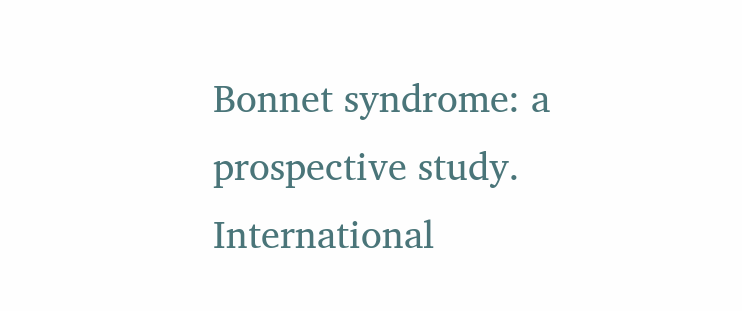Bonnet syndrome: a prospective study. International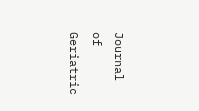Journal of Geriatric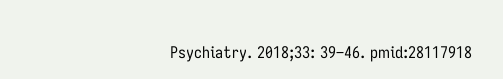Psychiatry. 2018;33: 39–46. pmid:28117918